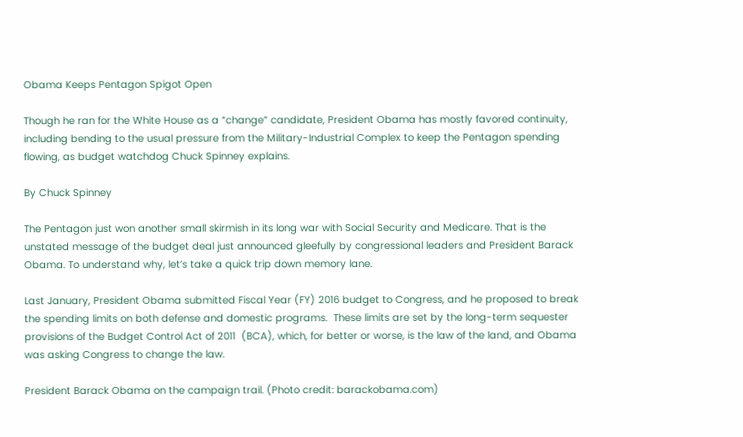Obama Keeps Pentagon Spigot Open

Though he ran for the White House as a “change” candidate, President Obama has mostly favored continuity, including bending to the usual pressure from the Military-Industrial Complex to keep the Pentagon spending flowing, as budget watchdog Chuck Spinney explains.

By Chuck Spinney

The Pentagon just won another small skirmish in its long war with Social Security and Medicare. That is the unstated message of the budget deal just announced gleefully by congressional leaders and President Barack Obama. To understand why, let’s take a quick trip down memory lane.

Last January, President Obama submitted Fiscal Year (FY) 2016 budget to Congress, and he proposed to break the spending limits on both defense and domestic programs.  These limits are set by the long-term sequester provisions of the Budget Control Act of 2011  (BCA), which, for better or worse, is the law of the land, and Obama was asking Congress to change the law.

President Barack Obama on the campaign trail. (Photo credit: barackobama.com)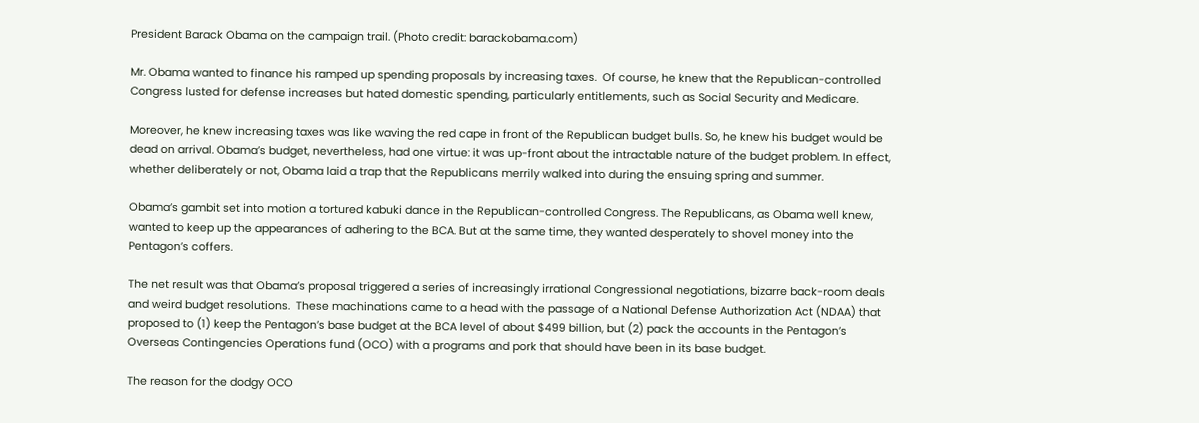President Barack Obama on the campaign trail. (Photo credit: barackobama.com)

Mr. Obama wanted to finance his ramped up spending proposals by increasing taxes.  Of course, he knew that the Republican-controlled Congress lusted for defense increases but hated domestic spending, particularly entitlements, such as Social Security and Medicare.

Moreover, he knew increasing taxes was like waving the red cape in front of the Republican budget bulls. So, he knew his budget would be dead on arrival. Obama’s budget, nevertheless, had one virtue: it was up-front about the intractable nature of the budget problem. In effect, whether deliberately or not, Obama laid a trap that the Republicans merrily walked into during the ensuing spring and summer.

Obama’s gambit set into motion a tortured kabuki dance in the Republican-controlled Congress. The Republicans, as Obama well knew, wanted to keep up the appearances of adhering to the BCA. But at the same time, they wanted desperately to shovel money into the Pentagon’s coffers.

The net result was that Obama’s proposal triggered a series of increasingly irrational Congressional negotiations, bizarre back-room deals and weird budget resolutions.  These machinations came to a head with the passage of a National Defense Authorization Act (NDAA) that proposed to (1) keep the Pentagon’s base budget at the BCA level of about $499 billion, but (2) pack the accounts in the Pentagon’s Overseas Contingencies Operations fund (OCO) with a programs and pork that should have been in its base budget.

The reason for the dodgy OCO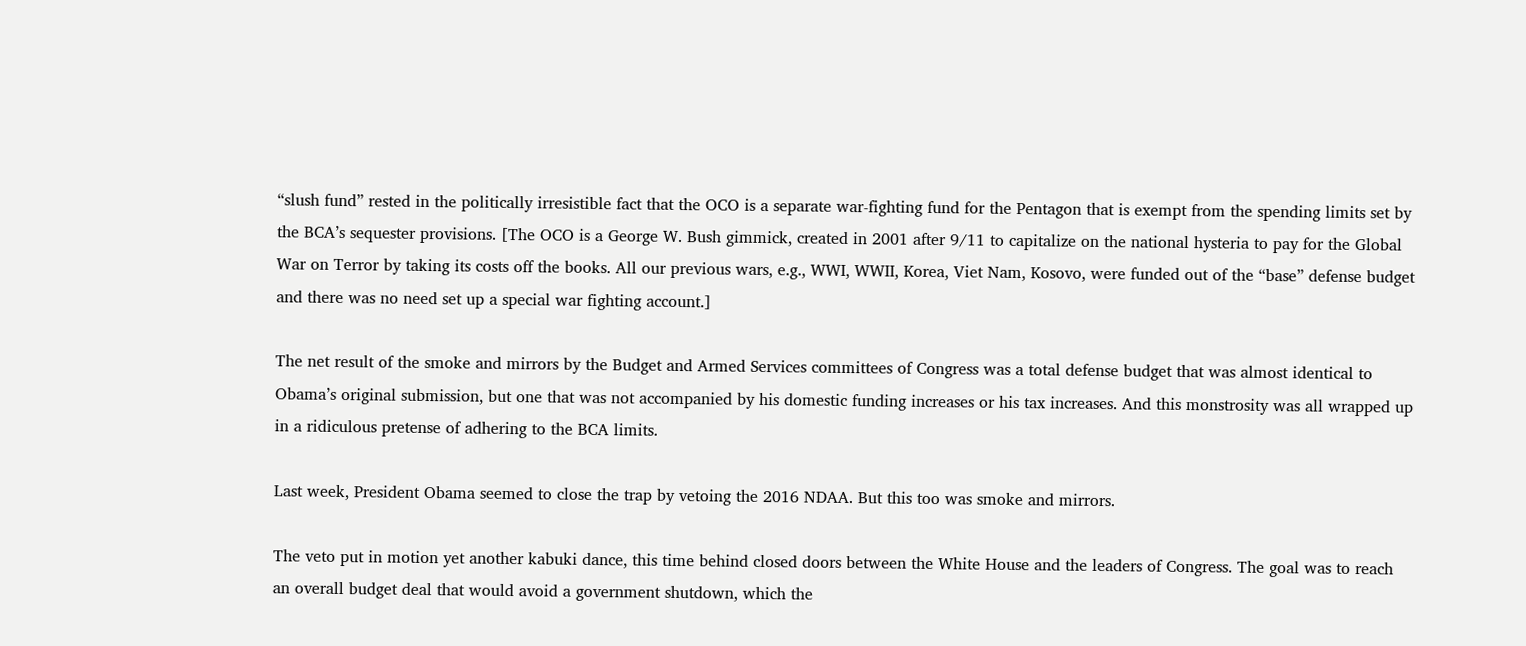“slush fund” rested in the politically irresistible fact that the OCO is a separate war-fighting fund for the Pentagon that is exempt from the spending limits set by the BCA’s sequester provisions. [The OCO is a George W. Bush gimmick, created in 2001 after 9/11 to capitalize on the national hysteria to pay for the Global War on Terror by taking its costs off the books. All our previous wars, e.g., WWI, WWII, Korea, Viet Nam, Kosovo, were funded out of the “base” defense budget and there was no need set up a special war fighting account.]

The net result of the smoke and mirrors by the Budget and Armed Services committees of Congress was a total defense budget that was almost identical to Obama’s original submission, but one that was not accompanied by his domestic funding increases or his tax increases. And this monstrosity was all wrapped up in a ridiculous pretense of adhering to the BCA limits.

Last week, President Obama seemed to close the trap by vetoing the 2016 NDAA. But this too was smoke and mirrors.

The veto put in motion yet another kabuki dance, this time behind closed doors between the White House and the leaders of Congress. The goal was to reach an overall budget deal that would avoid a government shutdown, which the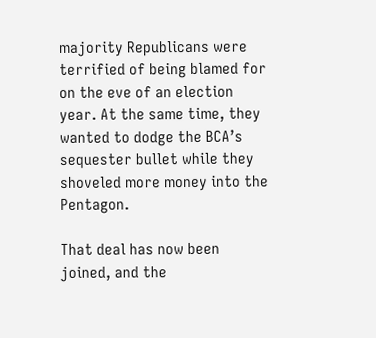majority Republicans were terrified of being blamed for on the eve of an election year. At the same time, they wanted to dodge the BCA’s sequester bullet while they shoveled more money into the Pentagon.

That deal has now been joined, and the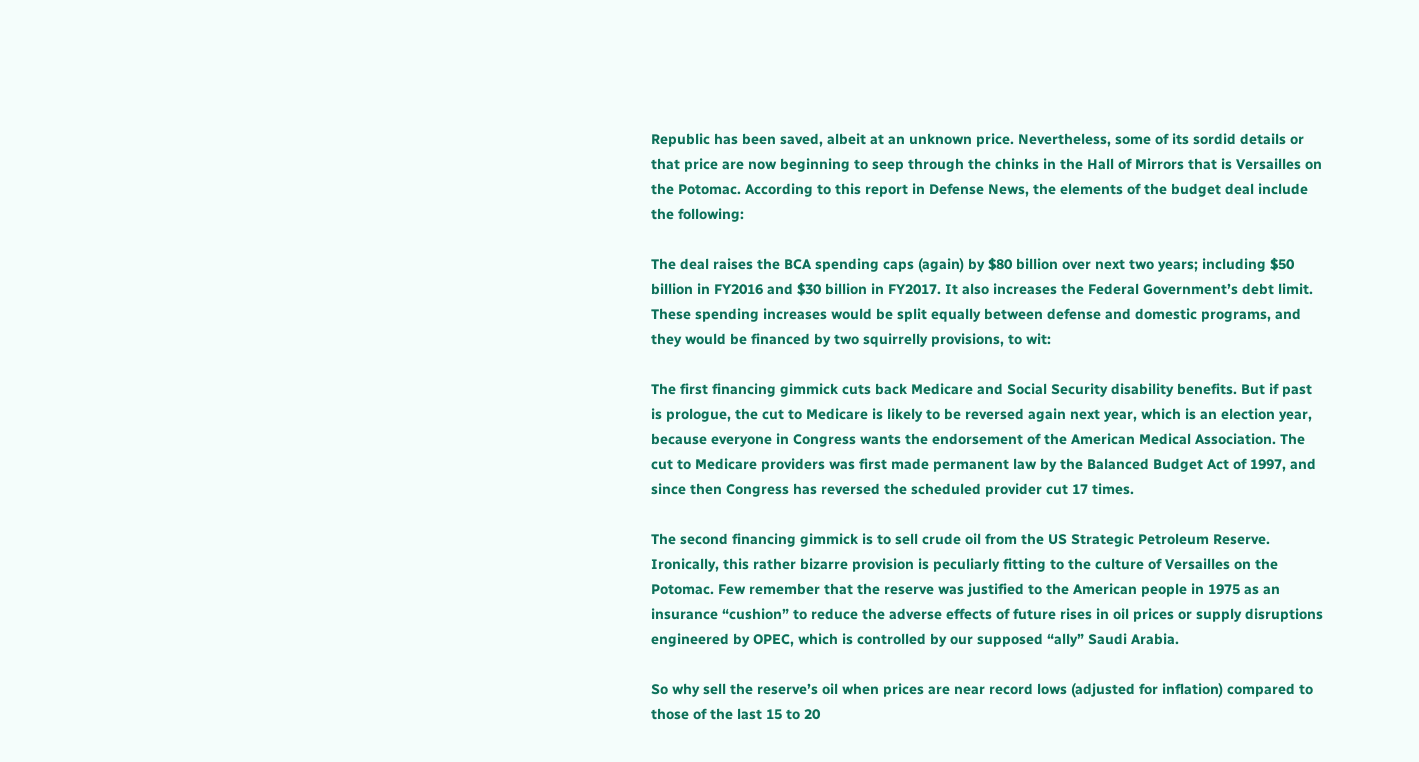Republic has been saved, albeit at an unknown price. Nevertheless, some of its sordid details or that price are now beginning to seep through the chinks in the Hall of Mirrors that is Versailles on the Potomac. According to this report in Defense News, the elements of the budget deal include the following:

The deal raises the BCA spending caps (again) by $80 billion over next two years; including $50 billion in FY2016 and $30 billion in FY2017. It also increases the Federal Government’s debt limit. These spending increases would be split equally between defense and domestic programs, and they would be financed by two squirrelly provisions, to wit:

The first financing gimmick cuts back Medicare and Social Security disability benefits. But if past is prologue, the cut to Medicare is likely to be reversed again next year, which is an election year, because everyone in Congress wants the endorsement of the American Medical Association. The cut to Medicare providers was first made permanent law by the Balanced Budget Act of 1997, and since then Congress has reversed the scheduled provider cut 17 times.

The second financing gimmick is to sell crude oil from the US Strategic Petroleum Reserve. Ironically, this rather bizarre provision is peculiarly fitting to the culture of Versailles on the Potomac. Few remember that the reserve was justified to the American people in 1975 as an insurance “cushion” to reduce the adverse effects of future rises in oil prices or supply disruptions engineered by OPEC, which is controlled by our supposed “ally” Saudi Arabia.

So why sell the reserve’s oil when prices are near record lows (adjusted for inflation) compared to those of the last 15 to 20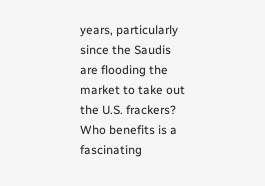years, particularly since the Saudis are flooding the market to take out the U.S. frackers? Who benefits is a fascinating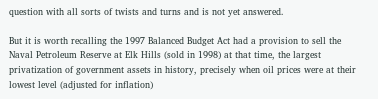question with all sorts of twists and turns and is not yet answered.

But it is worth recalling the 1997 Balanced Budget Act had a provision to sell the Naval Petroleum Reserve at Elk Hills (sold in 1998) at that time, the largest privatization of government assets in history, precisely when oil prices were at their lowest level (adjusted for inflation)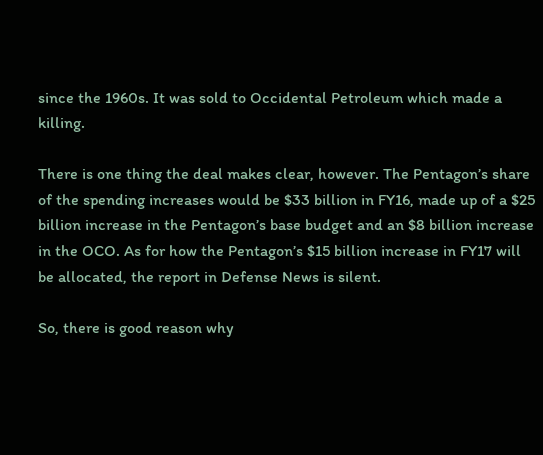since the 1960s. It was sold to Occidental Petroleum which made a killing.

There is one thing the deal makes clear, however. The Pentagon’s share of the spending increases would be $33 billion in FY16, made up of a $25 billion increase in the Pentagon’s base budget and an $8 billion increase in the OCO. As for how the Pentagon’s $15 billion increase in FY17 will be allocated, the report in Defense News is silent.

So, there is good reason why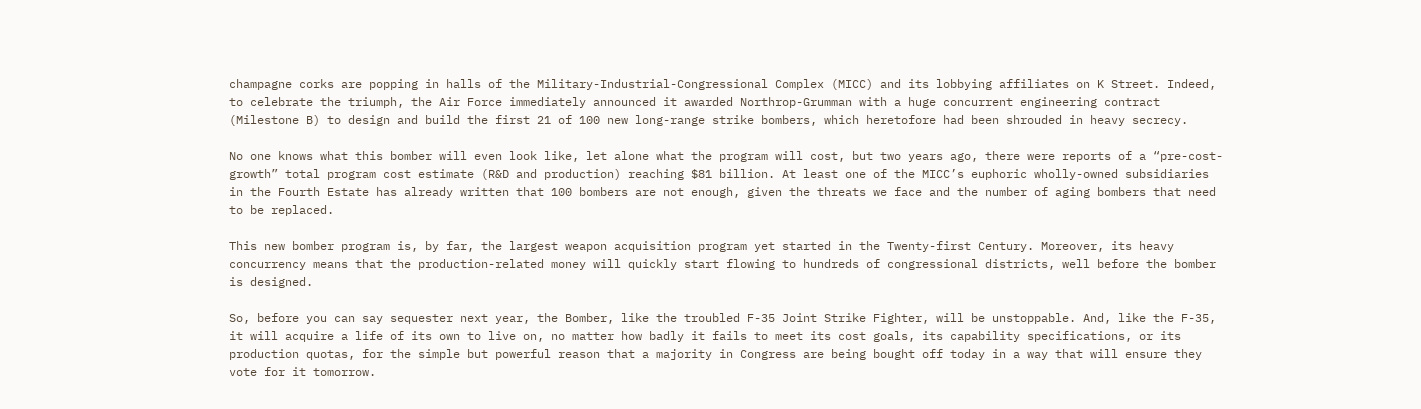champagne corks are popping in halls of the Military-Industrial-Congressional Complex (MICC) and its lobbying affiliates on K Street. Indeed, to celebrate the triumph, the Air Force immediately announced it awarded Northrop-Grumman with a huge concurrent engineering contract (Milestone B) to design and build the first 21 of 100 new long-range strike bombers, which heretofore had been shrouded in heavy secrecy.

No one knows what this bomber will even look like, let alone what the program will cost, but two years ago, there were reports of a “pre-cost-growth” total program cost estimate (R&D and production) reaching $81 billion. At least one of the MICC’s euphoric wholly-owned subsidiaries in the Fourth Estate has already written that 100 bombers are not enough, given the threats we face and the number of aging bombers that need to be replaced.

This new bomber program is, by far, the largest weapon acquisition program yet started in the Twenty-first Century. Moreover, its heavy concurrency means that the production-related money will quickly start flowing to hundreds of congressional districts, well before the bomber is designed.

So, before you can say sequester next year, the Bomber, like the troubled F-35 Joint Strike Fighter, will be unstoppable. And, like the F-35, it will acquire a life of its own to live on, no matter how badly it fails to meet its cost goals, its capability specifications, or its production quotas, for the simple but powerful reason that a majority in Congress are being bought off today in a way that will ensure they vote for it tomorrow.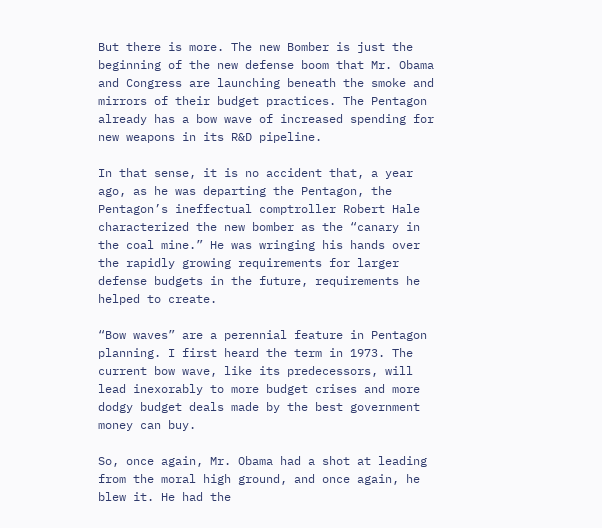But there is more. The new Bomber is just the beginning of the new defense boom that Mr. Obama and Congress are launching beneath the smoke and mirrors of their budget practices. The Pentagon already has a bow wave of increased spending for new weapons in its R&D pipeline.

In that sense, it is no accident that, a year ago, as he was departing the Pentagon, the Pentagon’s ineffectual comptroller Robert Hale characterized the new bomber as the “canary in the coal mine.” He was wringing his hands over the rapidly growing requirements for larger defense budgets in the future, requirements he helped to create.

“Bow waves” are a perennial feature in Pentagon planning. I first heard the term in 1973. The current bow wave, like its predecessors, will lead inexorably to more budget crises and more dodgy budget deals made by the best government money can buy.

So, once again, Mr. Obama had a shot at leading from the moral high ground, and once again, he blew it. He had the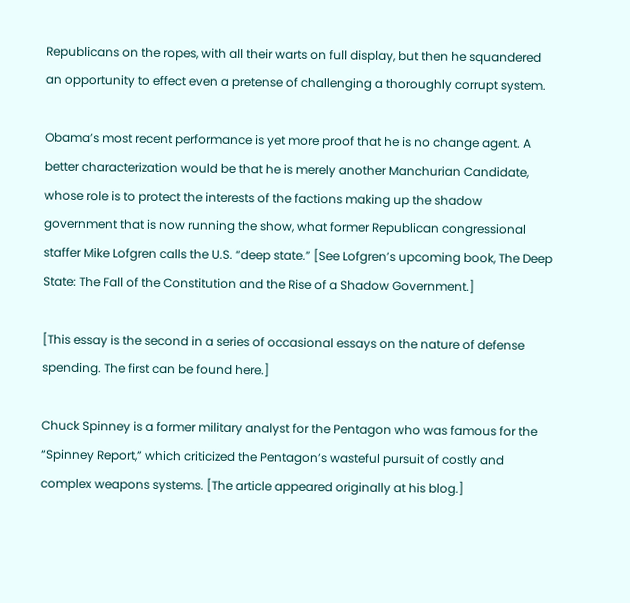Republicans on the ropes, with all their warts on full display, but then he squandered an opportunity to effect even a pretense of challenging a thoroughly corrupt system.

Obama’s most recent performance is yet more proof that he is no change agent. A better characterization would be that he is merely another Manchurian Candidate, whose role is to protect the interests of the factions making up the shadow government that is now running the show, what former Republican congressional staffer Mike Lofgren calls the U.S. “deep state.” [See Lofgren’s upcoming book, The Deep State: The Fall of the Constitution and the Rise of a Shadow Government.]

[This essay is the second in a series of occasional essays on the nature of defense spending. The first can be found here.]

Chuck Spinney is a former military analyst for the Pentagon who was famous for the “Spinney Report,” which criticized the Pentagon’s wasteful pursuit of costly and complex weapons systems. [The article appeared originally at his blog.]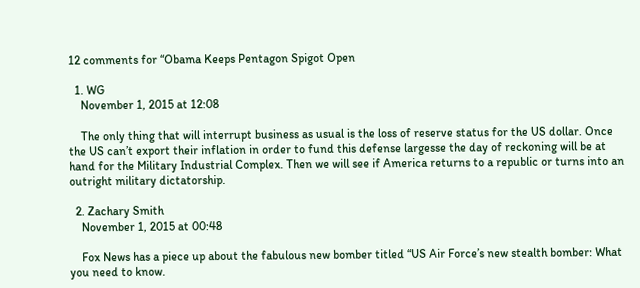12 comments for “Obama Keeps Pentagon Spigot Open

  1. WG
    November 1, 2015 at 12:08

    The only thing that will interrupt business as usual is the loss of reserve status for the US dollar. Once the US can’t export their inflation in order to fund this defense largesse the day of reckoning will be at hand for the Military Industrial Complex. Then we will see if America returns to a republic or turns into an outright military dictatorship.

  2. Zachary Smith
    November 1, 2015 at 00:48

    Fox News has a piece up about the fabulous new bomber titled “US Air Force’s new stealth bomber: What you need to know.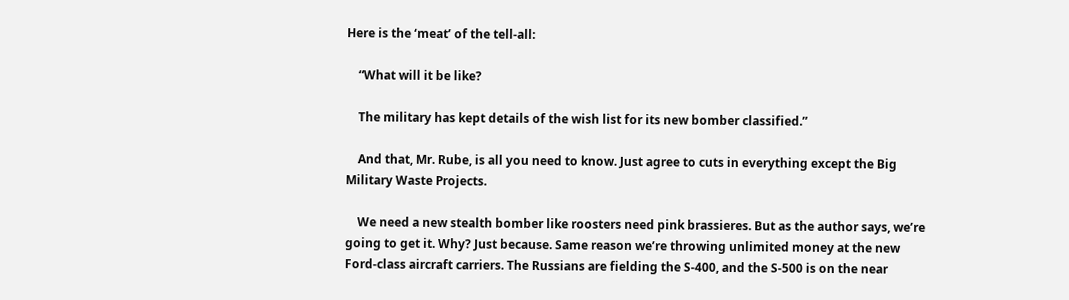Here is the ‘meat’ of the tell-all:

    “What will it be like?

    The military has kept details of the wish list for its new bomber classified.”

    And that, Mr. Rube, is all you need to know. Just agree to cuts in everything except the Big Military Waste Projects.

    We need a new stealth bomber like roosters need pink brassieres. But as the author says, we’re going to get it. Why? Just because. Same reason we’re throwing unlimited money at the new Ford-class aircraft carriers. The Russians are fielding the S-400, and the S-500 is on the near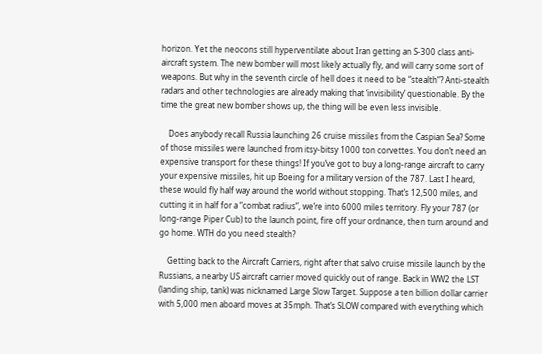horizon. Yet the neocons still hyperventilate about Iran getting an S-300 class anti-aircraft system. The new bomber will most likely actually fly, and will carry some sort of weapons. But why in the seventh circle of hell does it need to be “stealth”? Anti-stealth radars and other technologies are already making that ‘invisibility’ questionable. By the time the great new bomber shows up, the thing will be even less invisible.

    Does anybody recall Russia launching 26 cruise missiles from the Caspian Sea? Some of those missiles were launched from itsy-bitsy 1000 ton corvettes. You don’t need an expensive transport for these things! If you’ve got to buy a long-range aircraft to carry your expensive missiles, hit up Boeing for a military version of the 787. Last I heard, these would fly half way around the world without stopping. That’s 12,500 miles, and cutting it in half for a “combat radius”, we’re into 6000 miles territory. Fly your 787 (or long-range Piper Cub) to the launch point, fire off your ordnance, then turn around and go home. WTH do you need stealth?

    Getting back to the Aircraft Carriers, right after that salvo cruise missile launch by the Russians, a nearby US aircraft carrier moved quickly out of range. Back in WW2 the LST (landing ship, tank) was nicknamed Large Slow Target. Suppose a ten billion dollar carrier with 5,000 men aboard moves at 35mph. That’s SLOW compared with everything which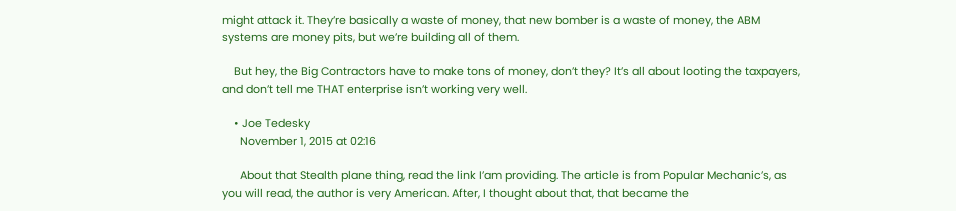might attack it. They’re basically a waste of money, that new bomber is a waste of money, the ABM systems are money pits, but we’re building all of them.

    But hey, the Big Contractors have to make tons of money, don’t they? It’s all about looting the taxpayers, and don’t tell me THAT enterprise isn’t working very well.

    • Joe Tedesky
      November 1, 2015 at 02:16

      About that Stealth plane thing, read the link I’am providing. The article is from Popular Mechanic’s, as you will read, the author is very American. After, I thought about that, that became the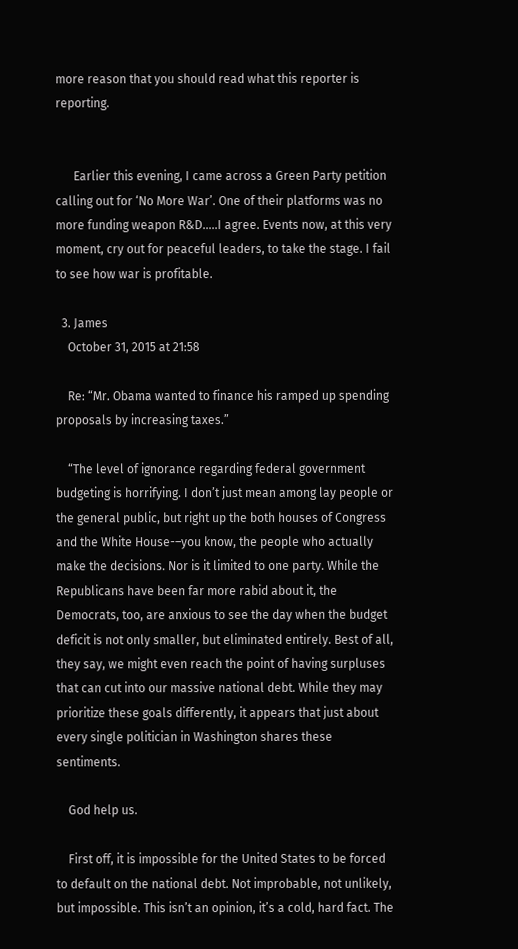more reason that you should read what this reporter is reporting.


      Earlier this evening, I came across a Green Party petition calling out for ‘No More War’. One of their platforms was no more funding weapon R&D…..I agree. Events now, at this very moment, cry out for peaceful leaders, to take the stage. I fail to see how war is profitable.

  3. James
    October 31, 2015 at 21:58

    Re: “Mr. Obama wanted to finance his ramped up spending proposals by increasing taxes.”

    “The level of ignorance regarding federal government budgeting is horrifying. I don’t just mean among lay people or the general public, but right up the both houses of Congress and the White House-–you know, the people who actually make the decisions. Nor is it limited to one party. While the Republicans have been far more rabid about it, the Democrats, too, are anxious to see the day when the budget deficit is not only smaller, but eliminated entirely. Best of all, they say, we might even reach the point of having surpluses that can cut into our massive national debt. While they may prioritize these goals differently, it appears that just about every single politician in Washington shares these sentiments.

    God help us.

    First off, it is impossible for the United States to be forced to default on the national debt. Not improbable, not unlikely, but impossible. This isn’t an opinion, it’s a cold, hard fact. The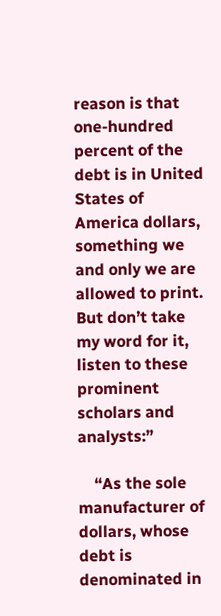reason is that one-hundred percent of the debt is in United States of America dollars, something we and only we are allowed to print. But don’t take my word for it, listen to these prominent scholars and analysts:”

    “As the sole manufacturer of dollars, whose debt is denominated in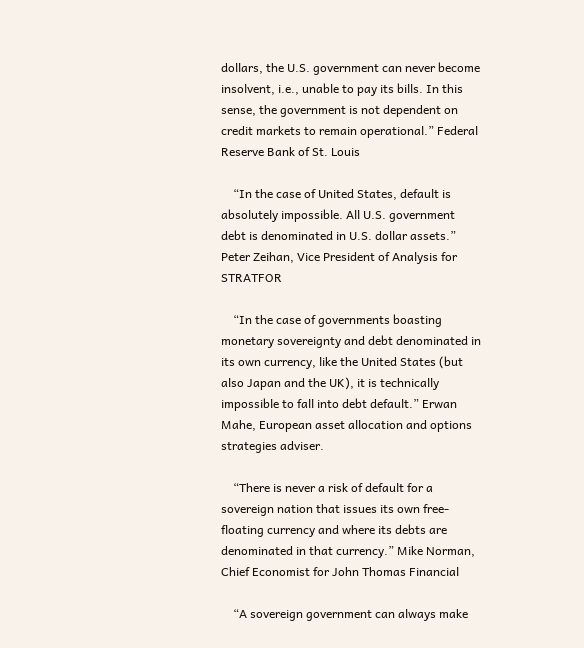dollars, the U.S. government can never become insolvent, i.e., unable to pay its bills. In this sense, the government is not dependent on credit markets to remain operational.” Federal Reserve Bank of St. Louis

    “In the case of United States, default is absolutely impossible. All U.S. government debt is denominated in U.S. dollar assets.” Peter Zeihan, Vice President of Analysis for STRATFOR

    “In the case of governments boasting monetary sovereignty and debt denominated in its own currency, like the United States (but also Japan and the UK), it is technically impossible to fall into debt default.” Erwan Mahe, European asset allocation and options strategies adviser.

    “There is never a risk of default for a sovereign nation that issues its own free-floating currency and where its debts are denominated in that currency.” Mike Norman, Chief Economist for John Thomas Financial

    “A sovereign government can always make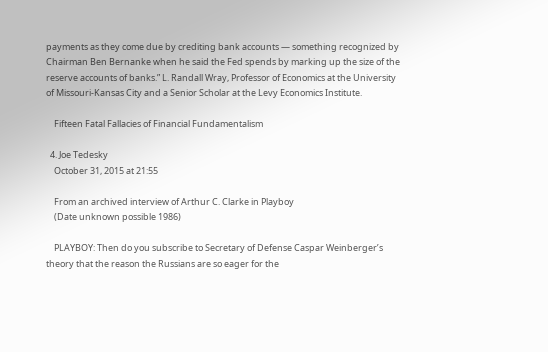payments as they come due by crediting bank accounts — something recognized by Chairman Ben Bernanke when he said the Fed spends by marking up the size of the reserve accounts of banks.” L. Randall Wray, Professor of Economics at the University of Missouri-Kansas City and a Senior Scholar at the Levy Economics Institute.

    Fifteen Fatal Fallacies of Financial Fundamentalism

  4. Joe Tedesky
    October 31, 2015 at 21:55

    From an archived interview of Arthur C. Clarke in Playboy
    (Date unknown possible 1986)

    PLAYBOY: Then do you subscribe to Secretary of Defense Caspar Weinberger’s theory that the reason the Russians are so eager for the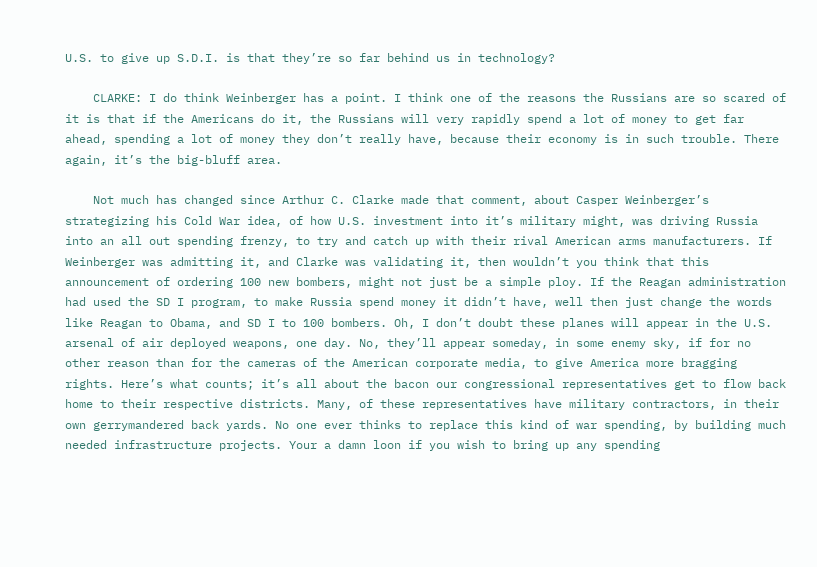U.S. to give up S.D.I. is that they’re so far behind us in technology?

    CLARKE: I do think Weinberger has a point. I think one of the reasons the Russians are so scared of it is that if the Americans do it, the Russians will very rapidly spend a lot of money to get far ahead, spending a lot of money they don’t really have, because their economy is in such trouble. There again, it’s the big-bluff area.

    Not much has changed since Arthur C. Clarke made that comment, about Casper Weinberger’s strategizing his Cold War idea, of how U.S. investment into it’s military might, was driving Russia into an all out spending frenzy, to try and catch up with their rival American arms manufacturers. If Weinberger was admitting it, and Clarke was validating it, then wouldn’t you think that this announcement of ordering 100 new bombers, might not just be a simple ploy. If the Reagan administration had used the SD I program, to make Russia spend money it didn’t have, well then just change the words like Reagan to Obama, and SD I to 100 bombers. Oh, I don’t doubt these planes will appear in the U.S. arsenal of air deployed weapons, one day. No, they’ll appear someday, in some enemy sky, if for no other reason than for the cameras of the American corporate media, to give America more bragging rights. Here’s what counts; it’s all about the bacon our congressional representatives get to flow back home to their respective districts. Many, of these representatives have military contractors, in their own gerrymandered back yards. No one ever thinks to replace this kind of war spending, by building much needed infrastructure projects. Your a damn loon if you wish to bring up any spending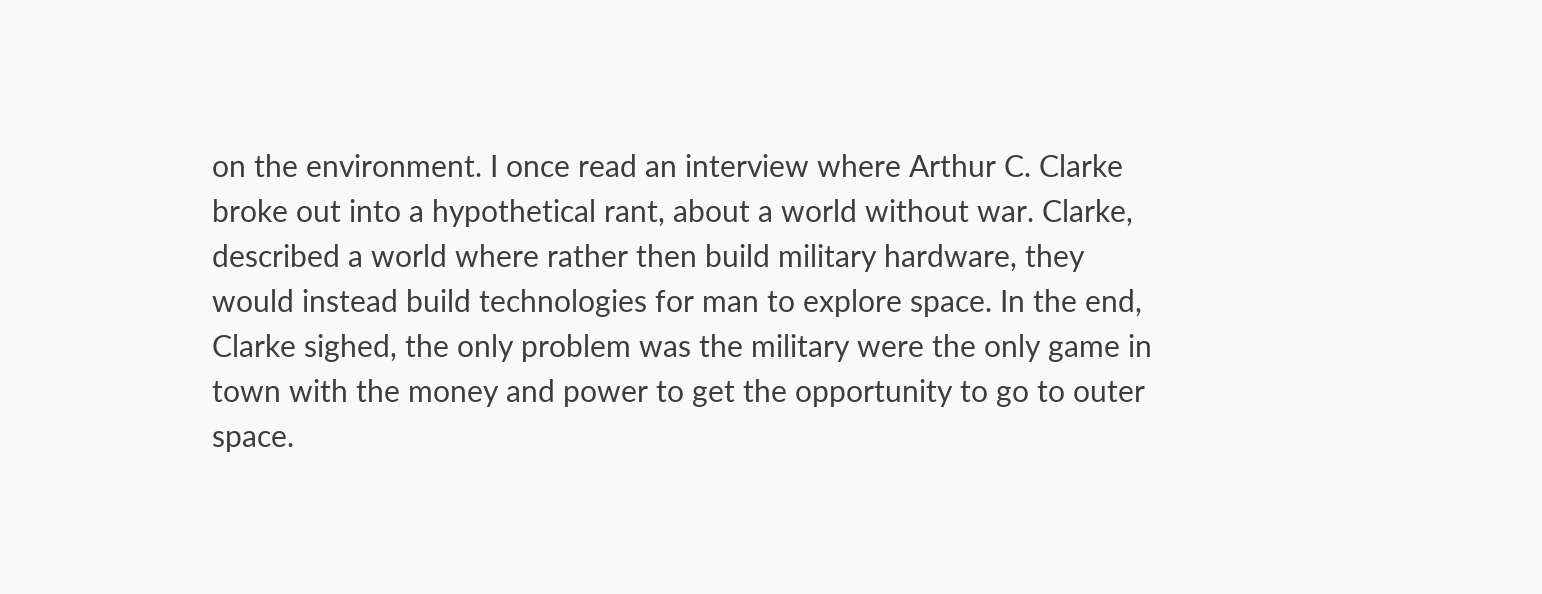on the environment. I once read an interview where Arthur C. Clarke broke out into a hypothetical rant, about a world without war. Clarke, described a world where rather then build military hardware, they would instead build technologies for man to explore space. In the end, Clarke sighed, the only problem was the military were the only game in town with the money and power to get the opportunity to go to outer space.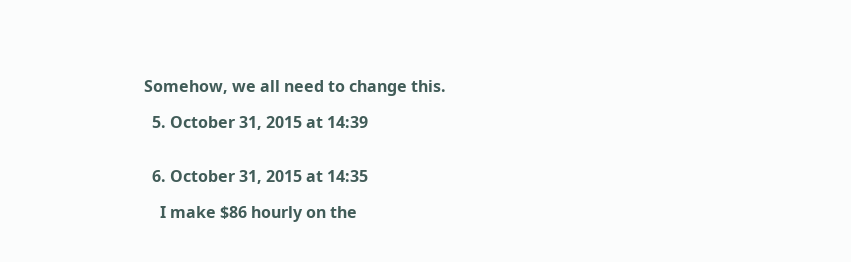Somehow, we all need to change this.

  5. October 31, 2015 at 14:39


  6. October 31, 2015 at 14:35

    I make $86 hourly on the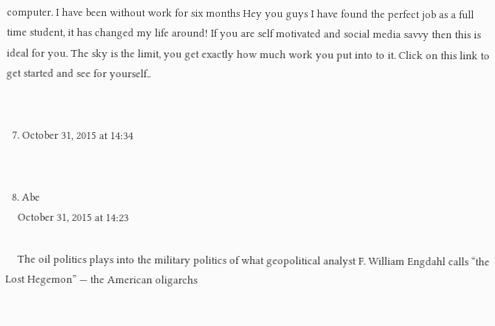computer. I have been without work for six months Hey you guys I have found the perfect job as a full time student, it has changed my life around! If you are self motivated and social media savvy then this is ideal for you. The sky is the limit, you get exactly how much work you put into to it. Click on this link to get started and see for yourself..


  7. October 31, 2015 at 14:34


  8. Abe
    October 31, 2015 at 14:23

    The oil politics plays into the military politics of what geopolitical analyst F. William Engdahl calls “the Lost Hegemon” — the American oligarchs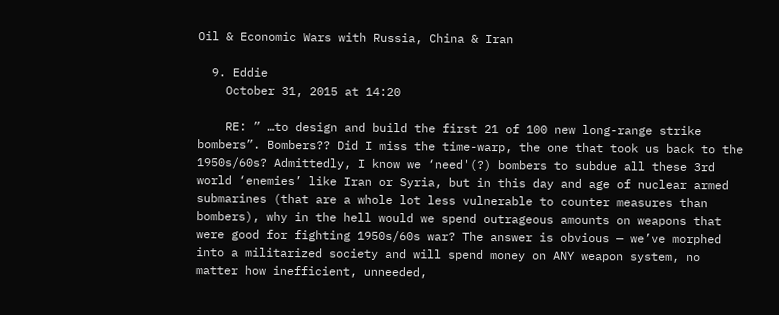Oil & Economic Wars with Russia, China & Iran

  9. Eddie
    October 31, 2015 at 14:20

    RE: ” …to design and build the first 21 of 100 new long-range strike bombers”. Bombers?? Did I miss the time-warp, the one that took us back to the 1950s/60s? Admittedly, I know we ‘need'(?) bombers to subdue all these 3rd world ‘enemies’ like Iran or Syria, but in this day and age of nuclear armed submarines (that are a whole lot less vulnerable to counter measures than bombers), why in the hell would we spend outrageous amounts on weapons that were good for fighting 1950s/60s war? The answer is obvious — we’ve morphed into a militarized society and will spend money on ANY weapon system, no matter how inefficient, unneeded,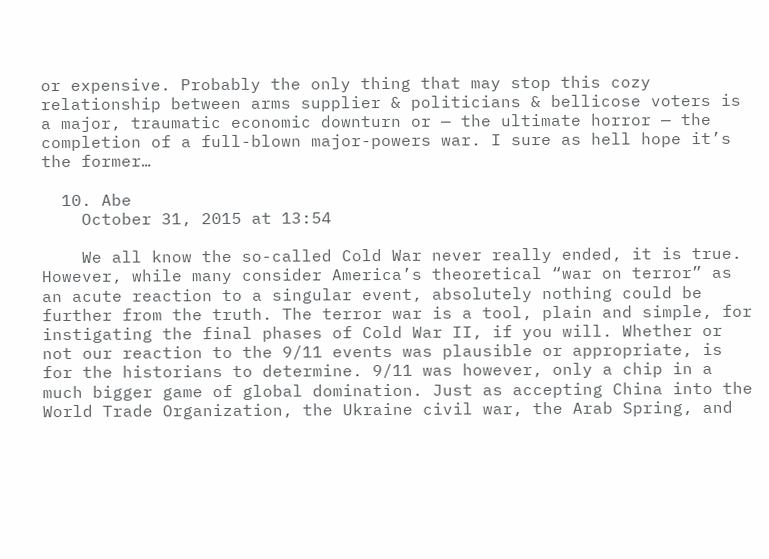or expensive. Probably the only thing that may stop this cozy relationship between arms supplier & politicians & bellicose voters is a major, traumatic economic downturn or — the ultimate horror — the completion of a full-blown major-powers war. I sure as hell hope it’s the former…

  10. Abe
    October 31, 2015 at 13:54

    We all know the so-called Cold War never really ended, it is true. However, while many consider America’s theoretical “war on terror” as an acute reaction to a singular event, absolutely nothing could be further from the truth. The terror war is a tool, plain and simple, for instigating the final phases of Cold War II, if you will. Whether or not our reaction to the 9/11 events was plausible or appropriate, is for the historians to determine. 9/11 was however, only a chip in a much bigger game of global domination. Just as accepting China into the World Trade Organization, the Ukraine civil war, the Arab Spring, and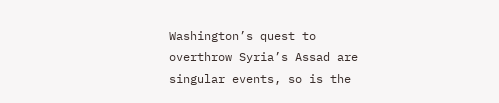Washington’s quest to overthrow Syria’s Assad are singular events, so is the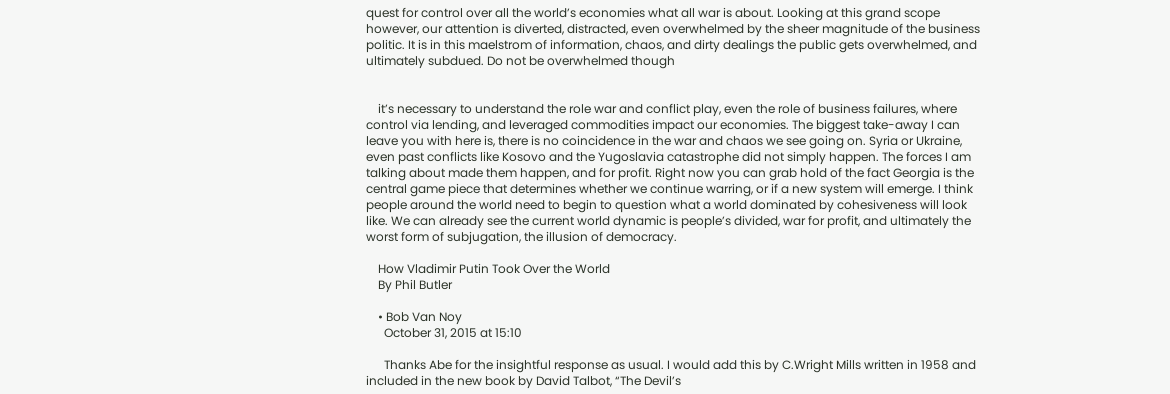quest for control over all the world’s economies what all war is about. Looking at this grand scope however, our attention is diverted, distracted, even overwhelmed by the sheer magnitude of the business politic. It is in this maelstrom of information, chaos, and dirty dealings the public gets overwhelmed, and ultimately subdued. Do not be overwhelmed though


    it’s necessary to understand the role war and conflict play, even the role of business failures, where control via lending, and leveraged commodities impact our economies. The biggest take-away I can leave you with here is, there is no coincidence in the war and chaos we see going on. Syria or Ukraine, even past conflicts like Kosovo and the Yugoslavia catastrophe did not simply happen. The forces I am talking about made them happen, and for profit. Right now you can grab hold of the fact Georgia is the central game piece that determines whether we continue warring, or if a new system will emerge. I think people around the world need to begin to question what a world dominated by cohesiveness will look like. We can already see the current world dynamic is people’s divided, war for profit, and ultimately the worst form of subjugation, the illusion of democracy.

    How Vladimir Putin Took Over the World
    By Phil Butler

    • Bob Van Noy
      October 31, 2015 at 15:10

      Thanks Abe for the insightful response as usual. I would add this by C.Wright Mills written in 1958 and included in the new book by David Talbot, “The Devil’s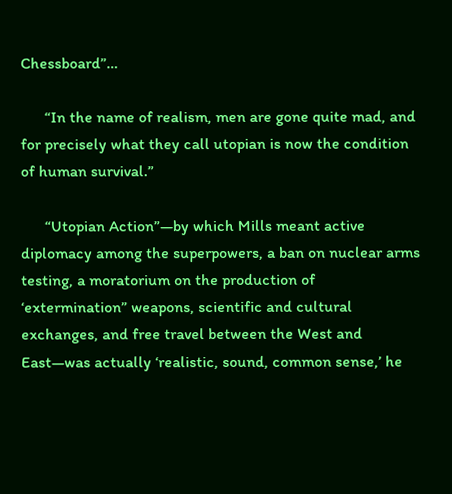Chessboard”…

      “In the name of realism, men are gone quite mad, and for precisely what they call utopian is now the condition of human survival.”

      “Utopian Action”—by which Mills meant active diplomacy among the superpowers, a ban on nuclear arms testing, a moratorium on the production of ‘extermination” weapons, scientific and cultural exchanges, and free travel between the West and East—was actually ‘realistic, sound, common sense,’ he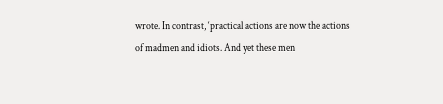wrote. In contrast, ‘practical actions are now the actions of madmen and idiots. And yet these men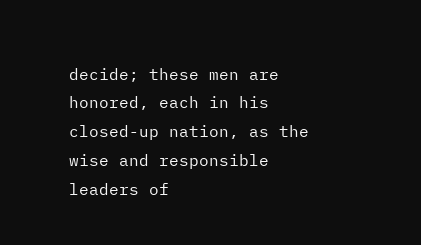decide; these men are honored, each in his closed-up nation, as the wise and responsible leaders of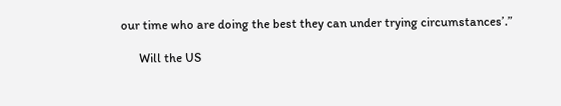our time who are doing the best they can under trying circumstances’.”

      Will the US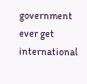government ever get international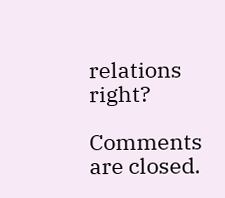relations right?

Comments are closed.